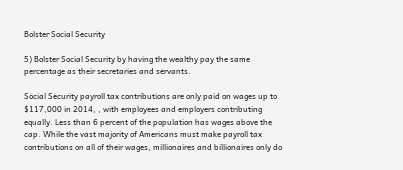Bolster Social Security

5) Bolster Social Security by having the wealthy pay the same percentage as their secretaries and servants.

Social Security payroll tax contributions are only paid on wages up to $117,000 in 2014, , with employees and employers contributing equally. Less than 6 percent of the population has wages above the cap. While the vast majority of Americans must make payroll tax contributions on all of their wages, millionaires and billionaires only do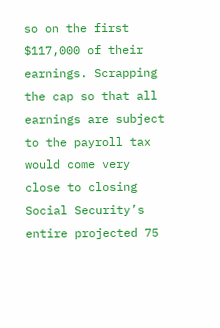so on the first $117,000 of their earnings. Scrapping the cap so that all earnings are subject to the payroll tax would come very close to closing Social Security’s entire projected 75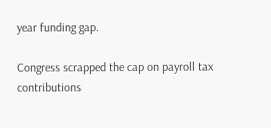year funding gap.

Congress scrapped the cap on payroll tax contributions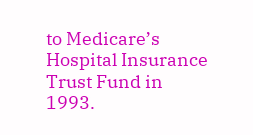to Medicare’s Hospital Insurance Trust Fund in 1993.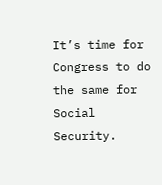It’s time for Congress to do the same for Social Security.